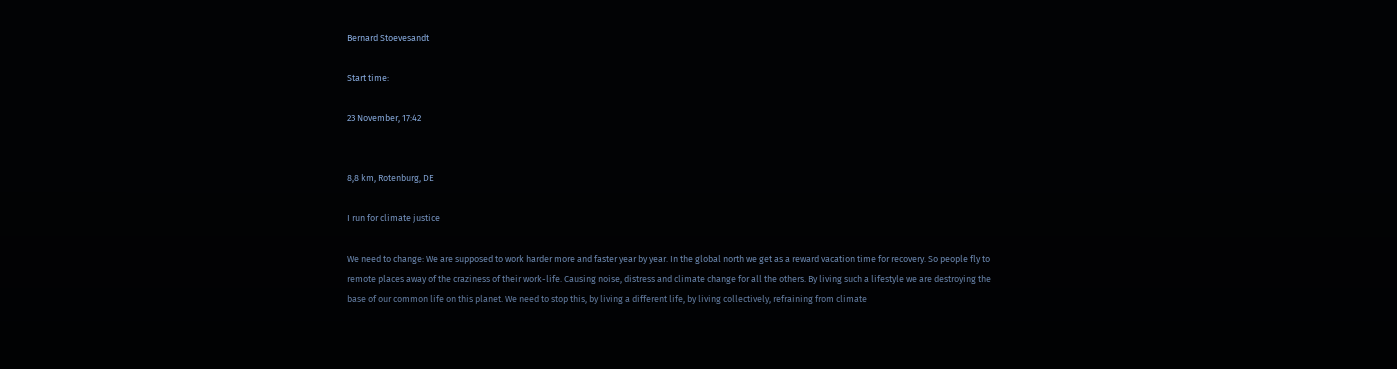Bernard Stoevesandt

Start time:

23 November, 17:42


8,8 km, Rotenburg, DE

I run for climate justice

We need to change: We are supposed to work harder more and faster year by year. In the global north we get as a reward vacation time for recovery. So people fly to remote places away of the craziness of their work-life. Causing noise, distress and climate change for all the others. By living such a lifestyle we are destroying the base of our common life on this planet. We need to stop this, by living a different life, by living collectively, refraining from climate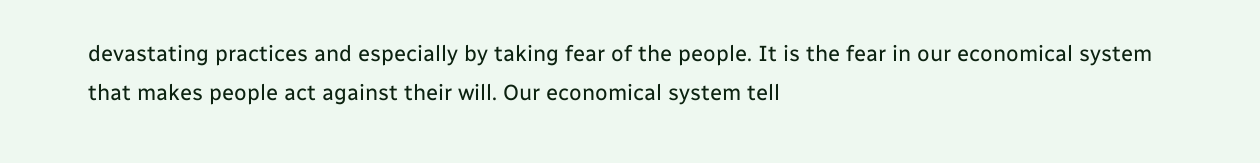devastating practices and especially by taking fear of the people. It is the fear in our economical system that makes people act against their will. Our economical system tell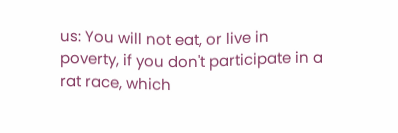us: You will not eat, or live in poverty, if you don't participate in a rat race, which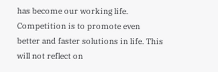has become our working life. Competition is to promote even better and faster solutions in life. This will not reflect on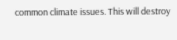common climate issues. This will destroy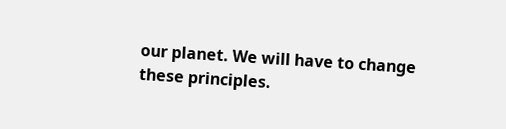our planet. We will have to change these principles.